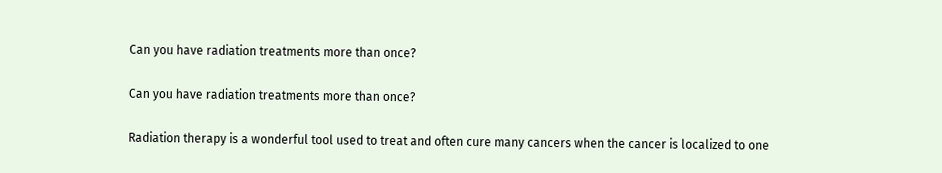Can you have radiation treatments more than once?

Can you have radiation treatments more than once?

Radiation therapy is a wonderful tool used to treat and often cure many cancers when the cancer is localized to one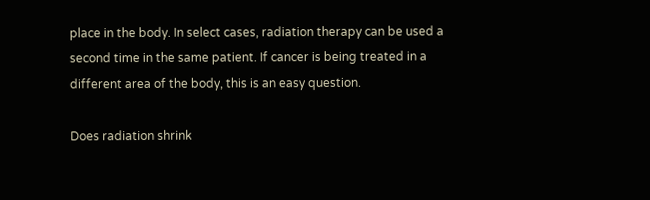place in the body. In select cases, radiation therapy can be used a second time in the same patient. If cancer is being treated in a different area of the body, this is an easy question.

Does radiation shrink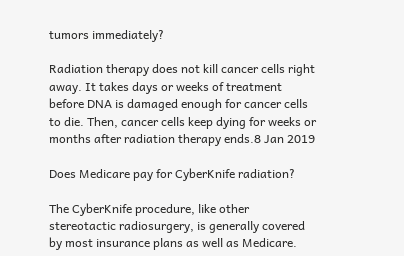tumors immediately?

Radiation therapy does not kill cancer cells right away. It takes days or weeks of treatment before DNA is damaged enough for cancer cells to die. Then, cancer cells keep dying for weeks or months after radiation therapy ends.8 Jan 2019

Does Medicare pay for CyberKnife radiation?

The CyberKnife procedure, like other stereotactic radiosurgery, is generally covered by most insurance plans as well as Medicare.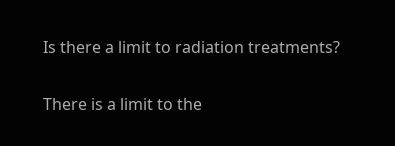Is there a limit to radiation treatments?

There is a limit to the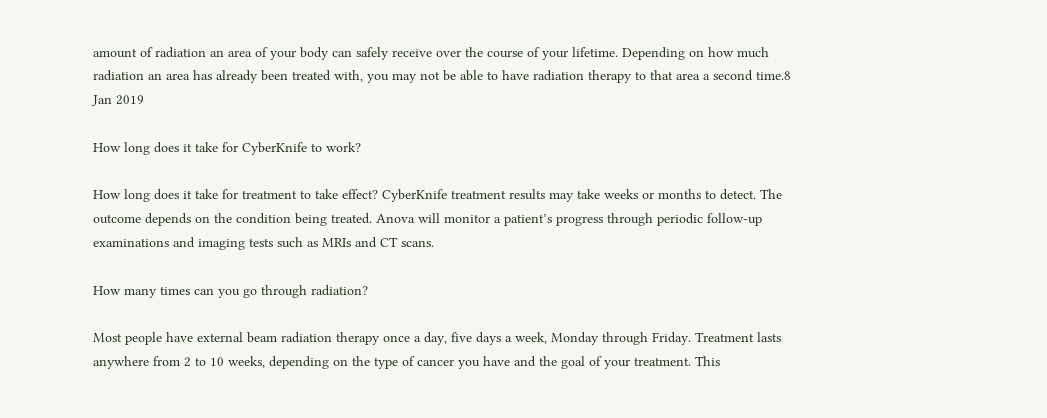amount of radiation an area of your body can safely receive over the course of your lifetime. Depending on how much radiation an area has already been treated with, you may not be able to have radiation therapy to that area a second time.8 Jan 2019

How long does it take for CyberKnife to work?

How long does it take for treatment to take effect? CyberKnife treatment results may take weeks or months to detect. The outcome depends on the condition being treated. Anova will monitor a patient’s progress through periodic follow-up examinations and imaging tests such as MRIs and CT scans.

How many times can you go through radiation?

Most people have external beam radiation therapy once a day, five days a week, Monday through Friday. Treatment lasts anywhere from 2 to 10 weeks, depending on the type of cancer you have and the goal of your treatment. This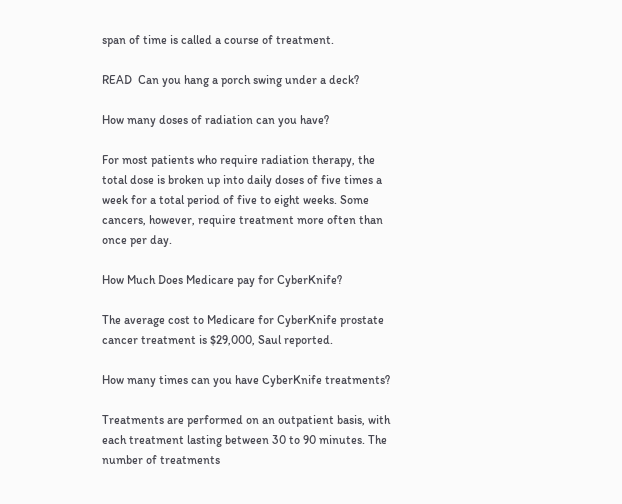span of time is called a course of treatment.

READ  Can you hang a porch swing under a deck?

How many doses of radiation can you have?

For most patients who require radiation therapy, the total dose is broken up into daily doses of five times a week for a total period of five to eight weeks. Some cancers, however, require treatment more often than once per day.

How Much Does Medicare pay for CyberKnife?

The average cost to Medicare for CyberKnife prostate cancer treatment is $29,000, Saul reported.

How many times can you have CyberKnife treatments?

Treatments are performed on an outpatient basis, with each treatment lasting between 30 to 90 minutes. The number of treatments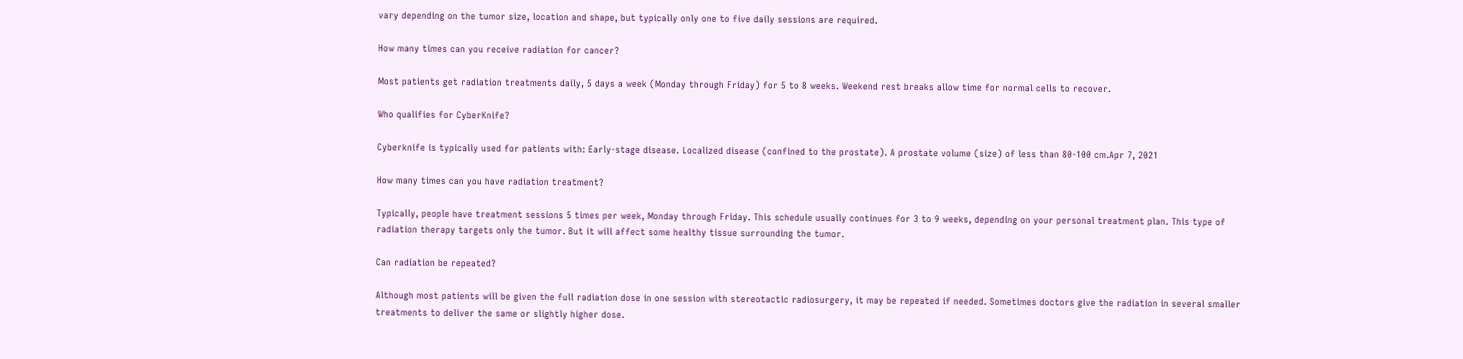vary depending on the tumor size, location and shape, but typically only one to five daily sessions are required.

How many times can you receive radiation for cancer?

Most patients get radiation treatments daily, 5 days a week (Monday through Friday) for 5 to 8 weeks. Weekend rest breaks allow time for normal cells to recover.

Who qualifies for CyberKnife?

Cyberknife is typically used for patients with: Early-stage disease. Localized disease (confined to the prostate). A prostate volume (size) of less than 80-100 cm.Apr 7, 2021

How many times can you have radiation treatment?

Typically, people have treatment sessions 5 times per week, Monday through Friday. This schedule usually continues for 3 to 9 weeks, depending on your personal treatment plan. This type of radiation therapy targets only the tumor. But it will affect some healthy tissue surrounding the tumor.

Can radiation be repeated?

Although most patients will be given the full radiation dose in one session with stereotactic radiosurgery, it may be repeated if needed. Sometimes doctors give the radiation in several smaller treatments to deliver the same or slightly higher dose.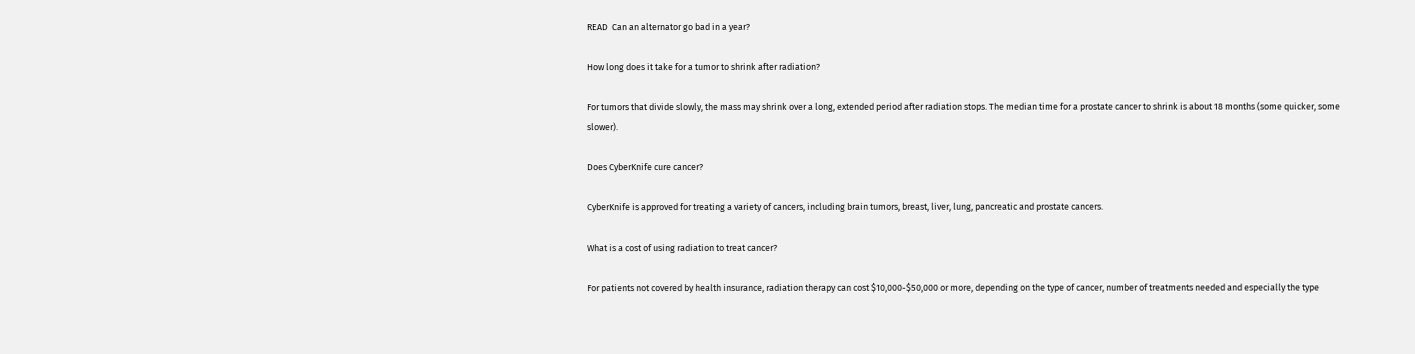READ  Can an alternator go bad in a year?

How long does it take for a tumor to shrink after radiation?

For tumors that divide slowly, the mass may shrink over a long, extended period after radiation stops. The median time for a prostate cancer to shrink is about 18 months (some quicker, some slower).

Does CyberKnife cure cancer?

CyberKnife is approved for treating a variety of cancers, including brain tumors, breast, liver, lung, pancreatic and prostate cancers.

What is a cost of using radiation to treat cancer?

For patients not covered by health insurance, radiation therapy can cost $10,000-$50,000 or more, depending on the type of cancer, number of treatments needed and especially the type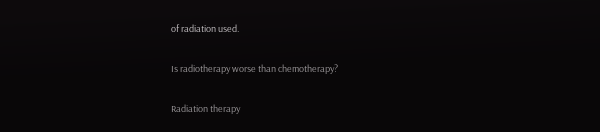of radiation used.

Is radiotherapy worse than chemotherapy?

Radiation therapy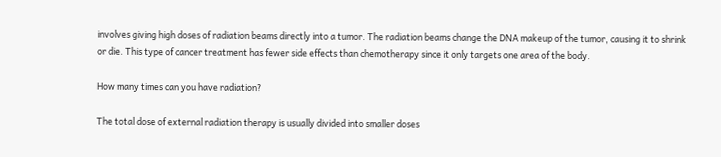involves giving high doses of radiation beams directly into a tumor. The radiation beams change the DNA makeup of the tumor, causing it to shrink or die. This type of cancer treatment has fewer side effects than chemotherapy since it only targets one area of the body.

How many times can you have radiation?

The total dose of external radiation therapy is usually divided into smaller doses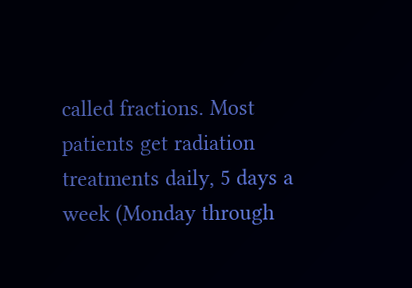called fractions. Most patients get radiation treatments daily, 5 days a week (Monday through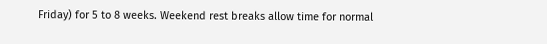Friday) for 5 to 8 weeks. Weekend rest breaks allow time for normal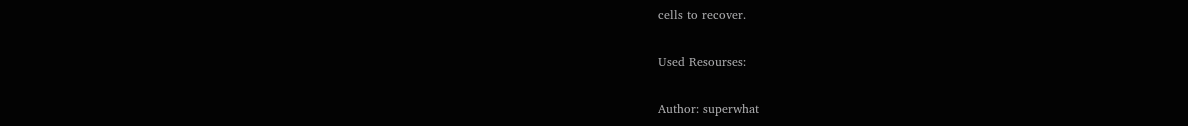cells to recover.

Used Resourses:

Author: superwhat